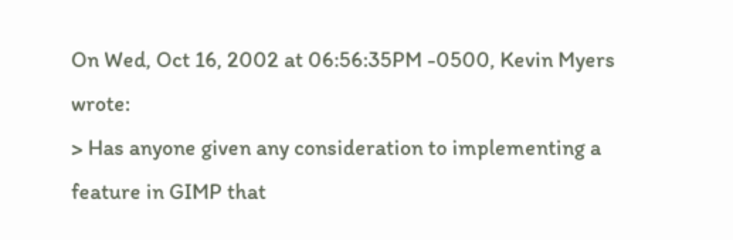On Wed, Oct 16, 2002 at 06:56:35PM -0500, Kevin Myers wrote:
> Has anyone given any consideration to implementing a feature in GIMP that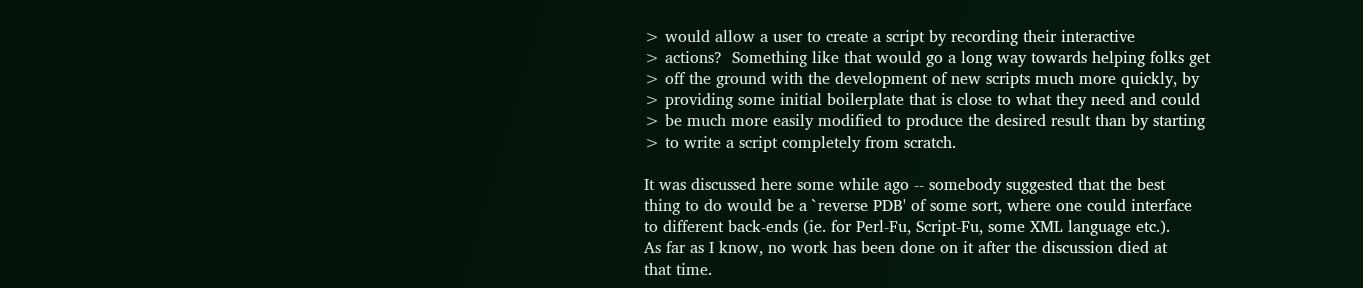> would allow a user to create a script by recording their interactive
> actions?  Something like that would go a long way towards helping folks get
> off the ground with the development of new scripts much more quickly, by
> providing some initial boilerplate that is close to what they need and could
> be much more easily modified to produce the desired result than by starting
> to write a script completely from scratch.

It was discussed here some while ago -- somebody suggested that the best
thing to do would be a `reverse PDB' of some sort, where one could interface
to different back-ends (ie. for Perl-Fu, Script-Fu, some XML language etc.).
As far as I know, no work has been done on it after the discussion died at
that time.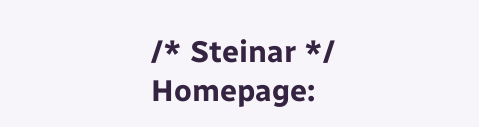/* Steinar */
Homepage: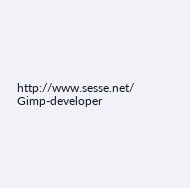http://www.sesse.net/
Gimp-developer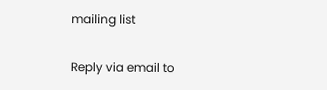mailing list

Reply via email to